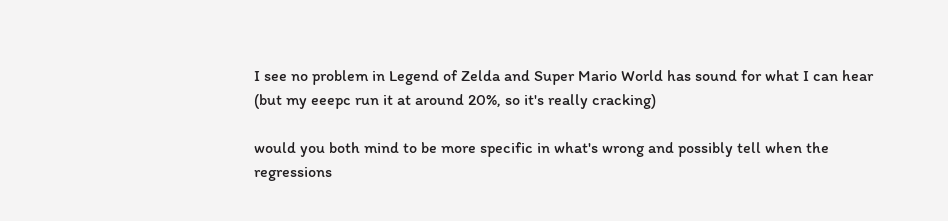I see no problem in Legend of Zelda and Super Mario World has sound for what I can hear (but my eeepc run it at around 20%, so it's really cracking)

would you both mind to be more specific in what's wrong and possibly tell when the regressions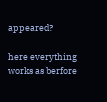appeared?

here everything works as berfore